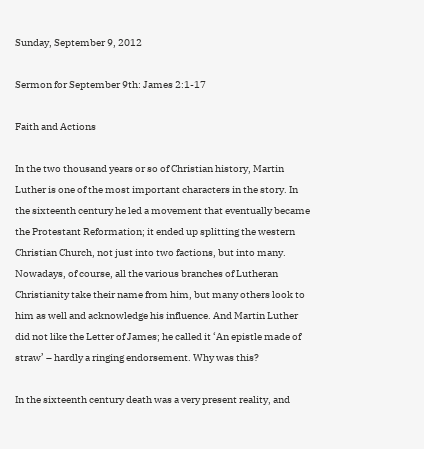Sunday, September 9, 2012

Sermon for September 9th: James 2:1-17

Faith and Actions

In the two thousand years or so of Christian history, Martin Luther is one of the most important characters in the story. In the sixteenth century he led a movement that eventually became the Protestant Reformation; it ended up splitting the western Christian Church, not just into two factions, but into many. Nowadays, of course, all the various branches of Lutheran Christianity take their name from him, but many others look to him as well and acknowledge his influence. And Martin Luther did not like the Letter of James; he called it ‘An epistle made of straw’ – hardly a ringing endorsement. Why was this?

In the sixteenth century death was a very present reality, and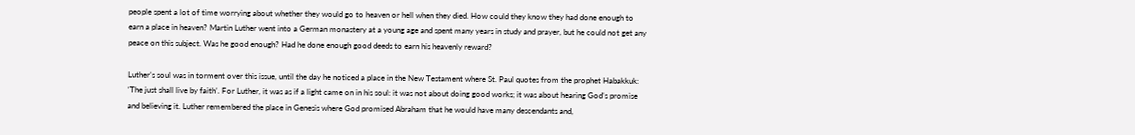people spent a lot of time worrying about whether they would go to heaven or hell when they died. How could they know they had done enough to earn a place in heaven? Martin Luther went into a German monastery at a young age and spent many years in study and prayer, but he could not get any peace on this subject. Was he good enough? Had he done enough good deeds to earn his heavenly reward?

Luther’s soul was in torment over this issue, until the day he noticed a place in the New Testament where St. Paul quotes from the prophet Habakkuk: ‘The just shall live by faith’. For Luther, it was as if a light came on in his soul: it was not about doing good works; it was about hearing God’s promise and believing it. Luther remembered the place in Genesis where God promised Abraham that he would have many descendants and,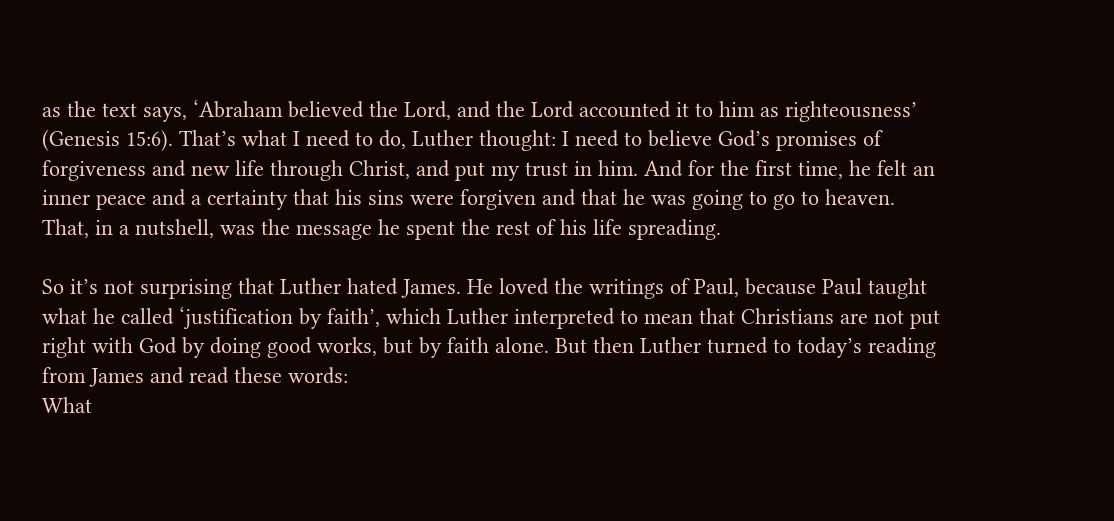as the text says, ‘Abraham believed the Lord, and the Lord accounted it to him as righteousness’ (Genesis 15:6). That’s what I need to do, Luther thought: I need to believe God’s promises of forgiveness and new life through Christ, and put my trust in him. And for the first time, he felt an inner peace and a certainty that his sins were forgiven and that he was going to go to heaven. That, in a nutshell, was the message he spent the rest of his life spreading.

So it’s not surprising that Luther hated James. He loved the writings of Paul, because Paul taught what he called ‘justification by faith’, which Luther interpreted to mean that Christians are not put right with God by doing good works, but by faith alone. But then Luther turned to today’s reading from James and read these words:
What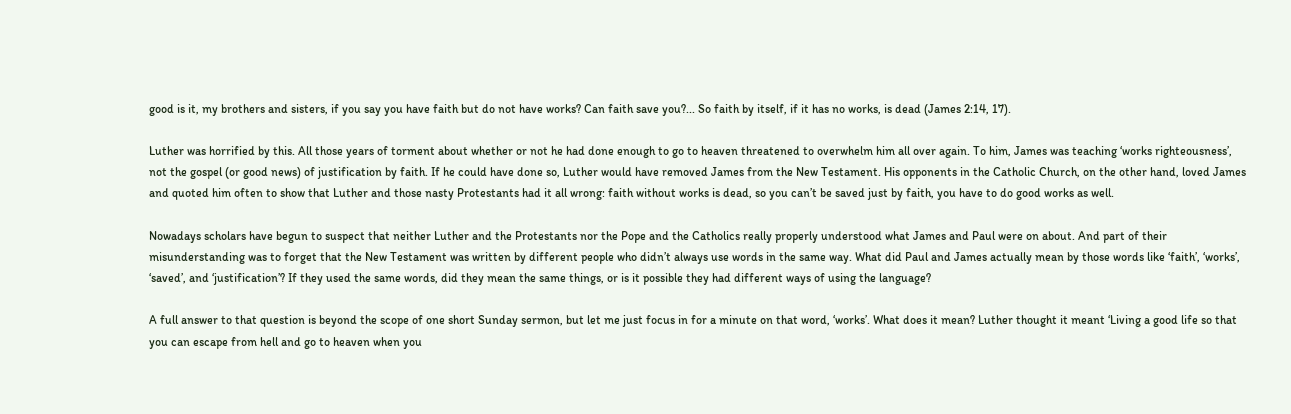good is it, my brothers and sisters, if you say you have faith but do not have works? Can faith save you?... So faith by itself, if it has no works, is dead (James 2:14, 17).

Luther was horrified by this. All those years of torment about whether or not he had done enough to go to heaven threatened to overwhelm him all over again. To him, James was teaching ‘works righteousness’, not the gospel (or good news) of justification by faith. If he could have done so, Luther would have removed James from the New Testament. His opponents in the Catholic Church, on the other hand, loved James and quoted him often to show that Luther and those nasty Protestants had it all wrong: faith without works is dead, so you can’t be saved just by faith, you have to do good works as well.

Nowadays scholars have begun to suspect that neither Luther and the Protestants nor the Pope and the Catholics really properly understood what James and Paul were on about. And part of their misunderstanding was to forget that the New Testament was written by different people who didn’t always use words in the same way. What did Paul and James actually mean by those words like ‘faith’, ‘works’, ‘saved’, and ‘justification’? If they used the same words, did they mean the same things, or is it possible they had different ways of using the language?

A full answer to that question is beyond the scope of one short Sunday sermon, but let me just focus in for a minute on that word, ‘works’. What does it mean? Luther thought it meant ‘Living a good life so that you can escape from hell and go to heaven when you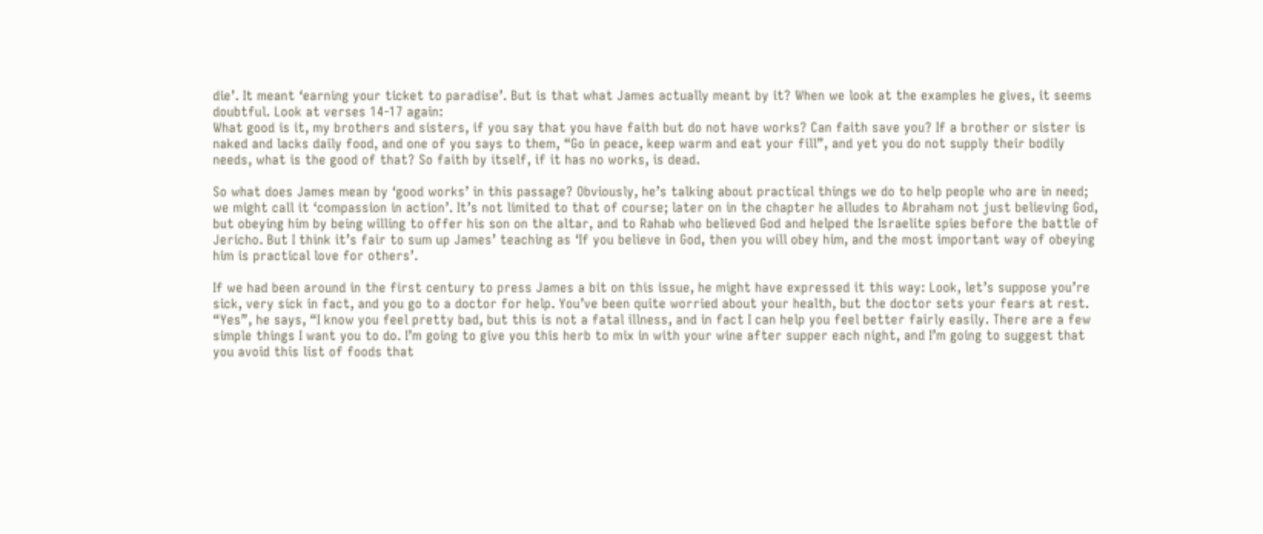die’. It meant ‘earning your ticket to paradise’. But is that what James actually meant by it? When we look at the examples he gives, it seems doubtful. Look at verses 14-17 again:
What good is it, my brothers and sisters, if you say that you have faith but do not have works? Can faith save you? If a brother or sister is naked and lacks daily food, and one of you says to them, “Go in peace, keep warm and eat your fill”, and yet you do not supply their bodily needs, what is the good of that? So faith by itself, if it has no works, is dead.

So what does James mean by ‘good works’ in this passage? Obviously, he’s talking about practical things we do to help people who are in need; we might call it ‘compassion in action’. It’s not limited to that of course; later on in the chapter he alludes to Abraham not just believing God, but obeying him by being willing to offer his son on the altar, and to Rahab who believed God and helped the Israelite spies before the battle of Jericho. But I think it’s fair to sum up James’ teaching as ‘If you believe in God, then you will obey him, and the most important way of obeying him is practical love for others’.

If we had been around in the first century to press James a bit on this issue, he might have expressed it this way: Look, let’s suppose you’re sick, very sick in fact, and you go to a doctor for help. You’ve been quite worried about your health, but the doctor sets your fears at rest. “Yes”, he says, “I know you feel pretty bad, but this is not a fatal illness, and in fact I can help you feel better fairly easily. There are a few simple things I want you to do. I’m going to give you this herb to mix in with your wine after supper each night, and I’m going to suggest that you avoid this list of foods that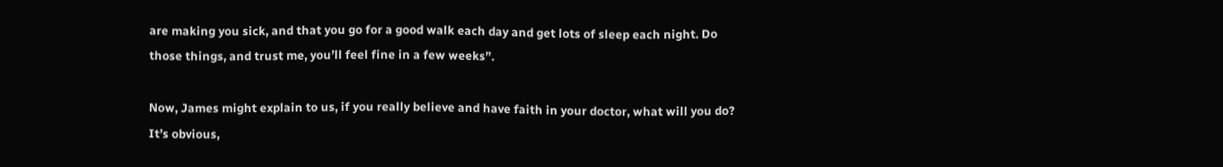are making you sick, and that you go for a good walk each day and get lots of sleep each night. Do those things, and trust me, you’ll feel fine in a few weeks”.

Now, James might explain to us, if you really believe and have faith in your doctor, what will you do? It’s obvious,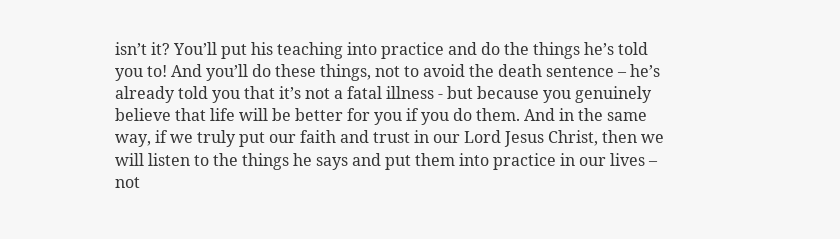isn’t it? You’ll put his teaching into practice and do the things he’s told you to! And you’ll do these things, not to avoid the death sentence – he’s already told you that it’s not a fatal illness - but because you genuinely believe that life will be better for you if you do them. And in the same way, if we truly put our faith and trust in our Lord Jesus Christ, then we will listen to the things he says and put them into practice in our lives – not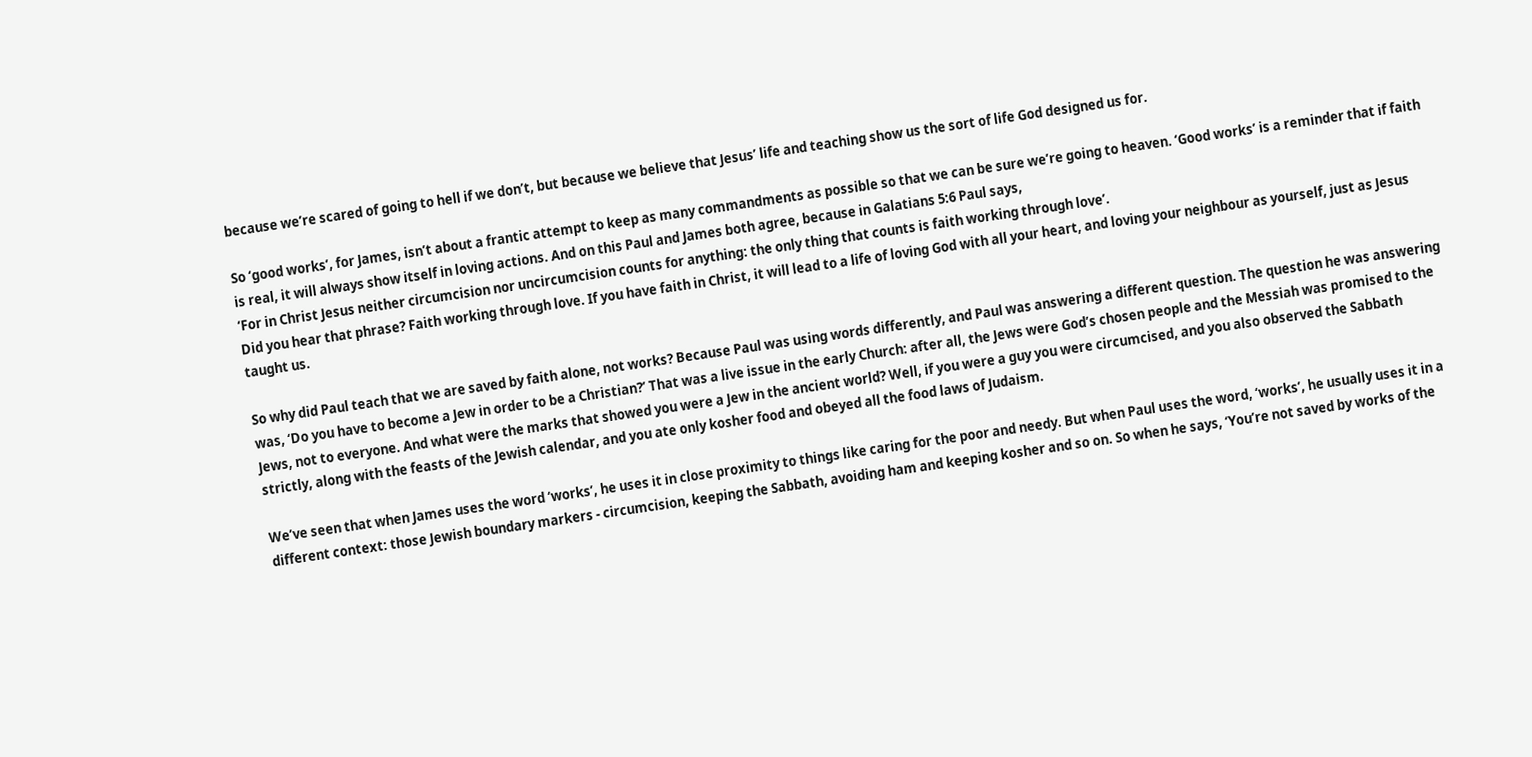because we’re scared of going to hell if we don’t, but because we believe that Jesus’ life and teaching show us the sort of life God designed us for.

So ‘good works’, for James, isn’t about a frantic attempt to keep as many commandments as possible so that we can be sure we’re going to heaven. ‘Good works’ is a reminder that if faith is real, it will always show itself in loving actions. And on this Paul and James both agree, because in Galatians 5:6 Paul says,
‘For in Christ Jesus neither circumcision nor uncircumcision counts for anything: the only thing that counts is faith working through love’.
Did you hear that phrase? Faith working through love. If you have faith in Christ, it will lead to a life of loving God with all your heart, and loving your neighbour as yourself, just as Jesus taught us.

So why did Paul teach that we are saved by faith alone, not works? Because Paul was using words differently, and Paul was answering a different question. The question he was answering was, ‘Do you have to become a Jew in order to be a Christian?’ That was a live issue in the early Church: after all, the Jews were God’s chosen people and the Messiah was promised to the Jews, not to everyone. And what were the marks that showed you were a Jew in the ancient world? Well, if you were a guy you were circumcised, and you also observed the Sabbath strictly, along with the feasts of the Jewish calendar, and you ate only kosher food and obeyed all the food laws of Judaism.

We’ve seen that when James uses the word ‘works’, he uses it in close proximity to things like caring for the poor and needy. But when Paul uses the word, ‘works’, he usually uses it in a different context: those Jewish boundary markers - circumcision, keeping the Sabbath, avoiding ham and keeping kosher and so on. So when he says, ‘You’re not saved by works of the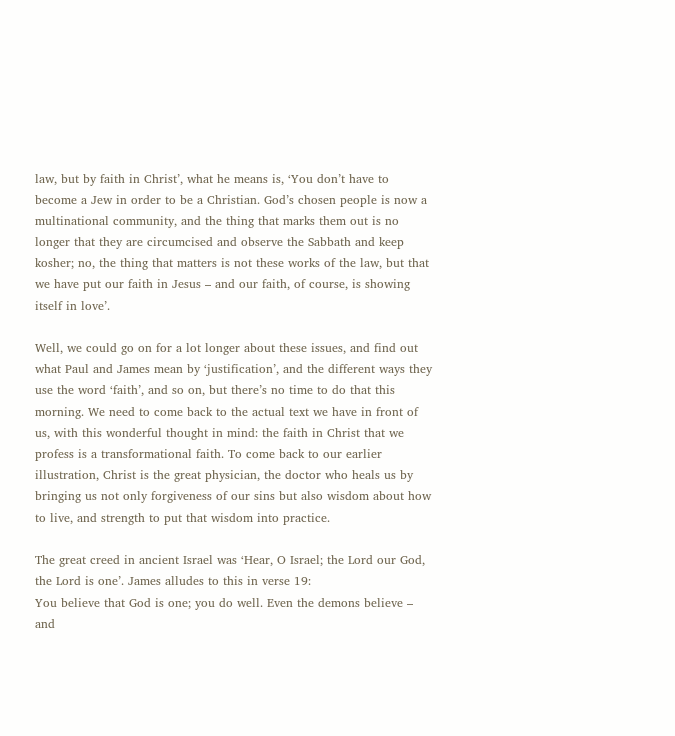law, but by faith in Christ’, what he means is, ‘You don’t have to become a Jew in order to be a Christian. God’s chosen people is now a multinational community, and the thing that marks them out is no longer that they are circumcised and observe the Sabbath and keep kosher; no, the thing that matters is not these works of the law, but that we have put our faith in Jesus – and our faith, of course, is showing itself in love’.

Well, we could go on for a lot longer about these issues, and find out what Paul and James mean by ‘justification’, and the different ways they use the word ‘faith’, and so on, but there’s no time to do that this morning. We need to come back to the actual text we have in front of us, with this wonderful thought in mind: the faith in Christ that we profess is a transformational faith. To come back to our earlier illustration, Christ is the great physician, the doctor who heals us by bringing us not only forgiveness of our sins but also wisdom about how to live, and strength to put that wisdom into practice.

The great creed in ancient Israel was ‘Hear, O Israel; the Lord our God, the Lord is one’. James alludes to this in verse 19:
You believe that God is one; you do well. Even the demons believe – and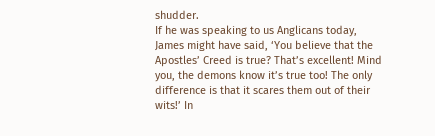shudder.
If he was speaking to us Anglicans today, James might have said, ‘You believe that the Apostles’ Creed is true? That’s excellent! Mind you, the demons know it’s true too! The only difference is that it scares them out of their wits!’ In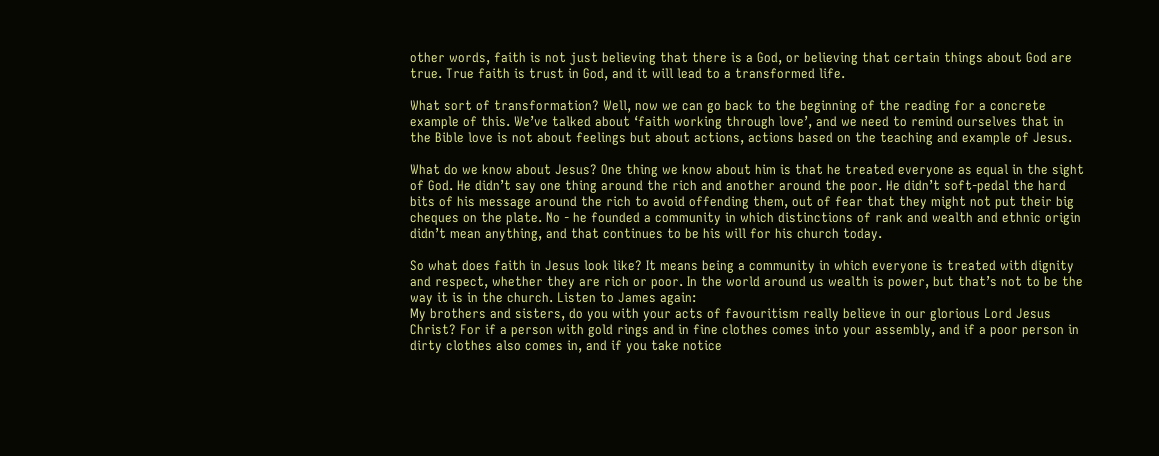other words, faith is not just believing that there is a God, or believing that certain things about God are true. True faith is trust in God, and it will lead to a transformed life.

What sort of transformation? Well, now we can go back to the beginning of the reading for a concrete example of this. We’ve talked about ‘faith working through love’, and we need to remind ourselves that in the Bible love is not about feelings but about actions, actions based on the teaching and example of Jesus.

What do we know about Jesus? One thing we know about him is that he treated everyone as equal in the sight of God. He didn’t say one thing around the rich and another around the poor. He didn’t soft-pedal the hard bits of his message around the rich to avoid offending them, out of fear that they might not put their big cheques on the plate. No - he founded a community in which distinctions of rank and wealth and ethnic origin didn’t mean anything, and that continues to be his will for his church today.

So what does faith in Jesus look like? It means being a community in which everyone is treated with dignity and respect, whether they are rich or poor. In the world around us wealth is power, but that’s not to be the way it is in the church. Listen to James again:
My brothers and sisters, do you with your acts of favouritism really believe in our glorious Lord Jesus Christ? For if a person with gold rings and in fine clothes comes into your assembly, and if a poor person in dirty clothes also comes in, and if you take notice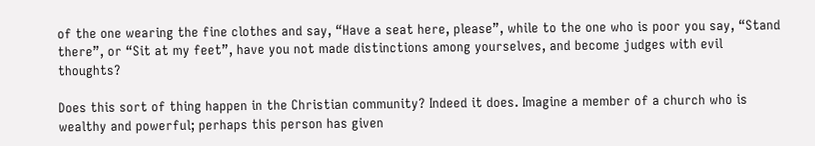of the one wearing the fine clothes and say, “Have a seat here, please”, while to the one who is poor you say, “Stand there”, or “Sit at my feet”, have you not made distinctions among yourselves, and become judges with evil thoughts?

Does this sort of thing happen in the Christian community? Indeed it does. Imagine a member of a church who is wealthy and powerful; perhaps this person has given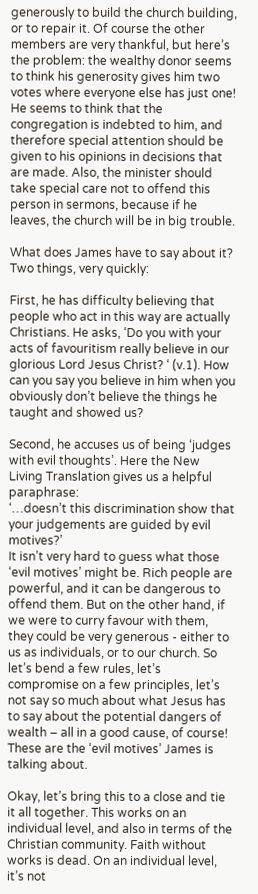generously to build the church building, or to repair it. Of course the other members are very thankful, but here’s the problem: the wealthy donor seems to think his generosity gives him two votes where everyone else has just one! He seems to think that the congregation is indebted to him, and therefore special attention should be given to his opinions in decisions that are made. Also, the minister should take special care not to offend this person in sermons, because if he leaves, the church will be in big trouble.

What does James have to say about it? Two things, very quickly:

First, he has difficulty believing that people who act in this way are actually Christians. He asks, ‘Do you with your acts of favouritism really believe in our glorious Lord Jesus Christ? ‘ (v.1). How can you say you believe in him when you obviously don’t believe the things he taught and showed us?

Second, he accuses us of being ‘judges with evil thoughts’. Here the New Living Translation gives us a helpful paraphrase:
‘…doesn’t this discrimination show that your judgements are guided by evil motives?’
It isn’t very hard to guess what those ‘evil motives’ might be. Rich people are powerful, and it can be dangerous to offend them. But on the other hand, if we were to curry favour with them, they could be very generous - either to us as individuals, or to our church. So let’s bend a few rules, let’s compromise on a few principles, let’s not say so much about what Jesus has to say about the potential dangers of wealth – all in a good cause, of course! These are the ‘evil motives’ James is talking about.

Okay, let’s bring this to a close and tie it all together. This works on an individual level, and also in terms of the Christian community. Faith without works is dead. On an individual level, it’s not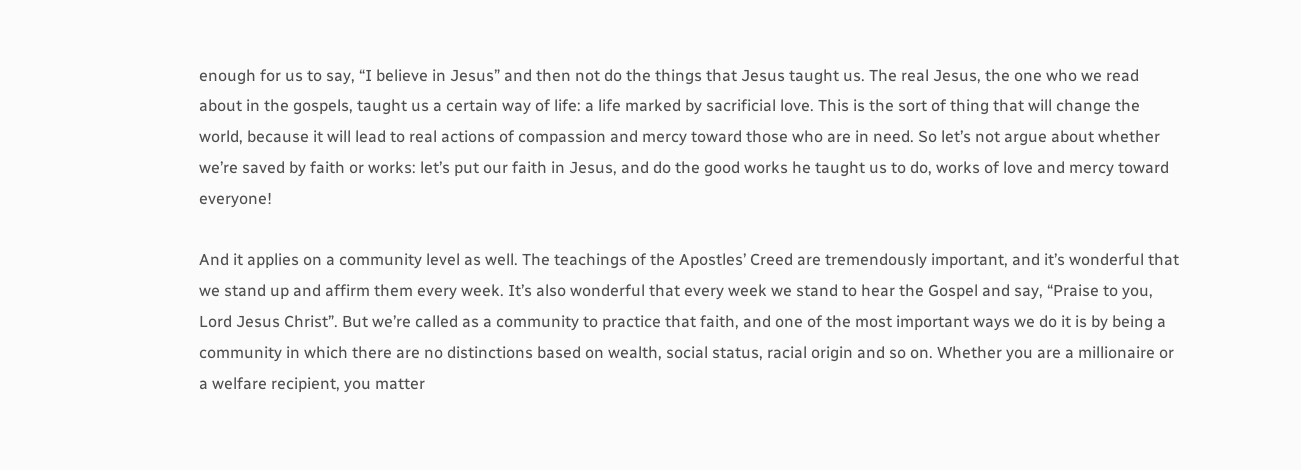enough for us to say, “I believe in Jesus” and then not do the things that Jesus taught us. The real Jesus, the one who we read about in the gospels, taught us a certain way of life: a life marked by sacrificial love. This is the sort of thing that will change the world, because it will lead to real actions of compassion and mercy toward those who are in need. So let’s not argue about whether we’re saved by faith or works: let’s put our faith in Jesus, and do the good works he taught us to do, works of love and mercy toward everyone!

And it applies on a community level as well. The teachings of the Apostles’ Creed are tremendously important, and it’s wonderful that we stand up and affirm them every week. It’s also wonderful that every week we stand to hear the Gospel and say, “Praise to you, Lord Jesus Christ”. But we’re called as a community to practice that faith, and one of the most important ways we do it is by being a community in which there are no distinctions based on wealth, social status, racial origin and so on. Whether you are a millionaire or a welfare recipient, you matter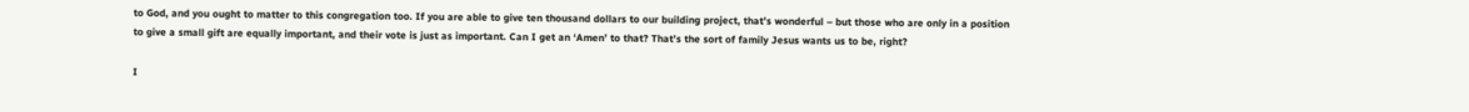to God, and you ought to matter to this congregation too. If you are able to give ten thousand dollars to our building project, that’s wonderful – but those who are only in a position to give a small gift are equally important, and their vote is just as important. Can I get an ‘Amen’ to that? That’s the sort of family Jesus wants us to be, right?

I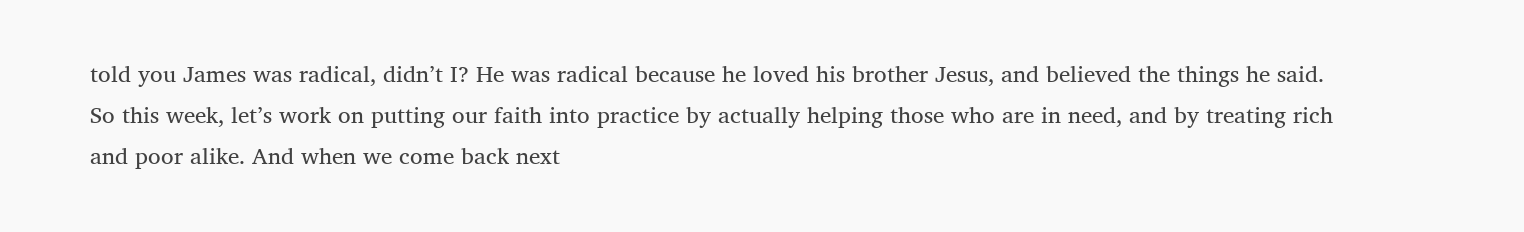told you James was radical, didn’t I? He was radical because he loved his brother Jesus, and believed the things he said. So this week, let’s work on putting our faith into practice by actually helping those who are in need, and by treating rich and poor alike. And when we come back next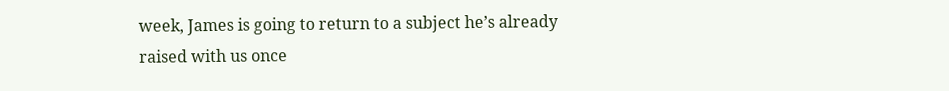week, James is going to return to a subject he’s already raised with us once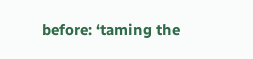before: ‘taming the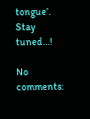tongue’. Stay tuned…!

No comments: